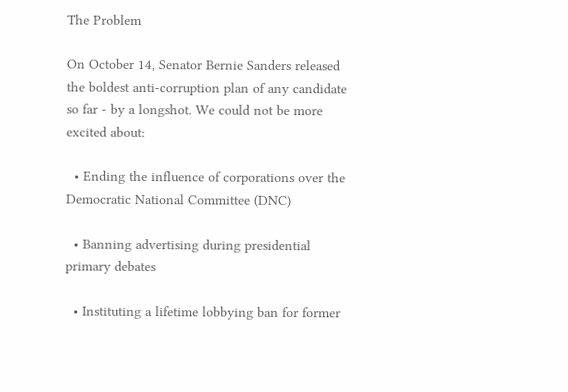The Problem

On October 14, Senator Bernie Sanders released the boldest anti-corruption plan of any candidate so far - by a longshot. We could not be more excited about:

  • Ending the influence of corporations over the Democratic National Committee (DNC)

  • Banning advertising during presidential primary debates

  • Instituting a lifetime lobbying ban for former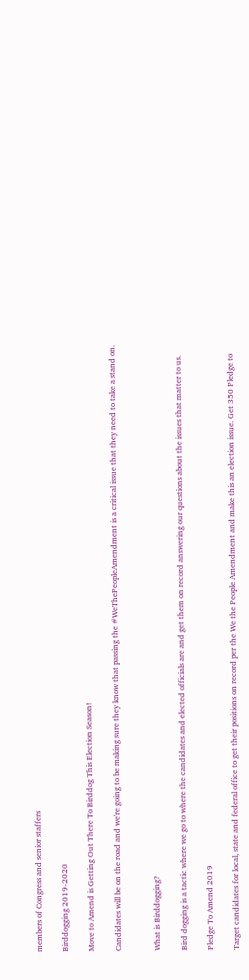members of Congress and senior staffers

Birddogging 2019-2020

Move to Amend is Getting Out There To Birddog This Election Season!

Candidates will be on the road and we're going to be making sure they know that passing the #WeThePeopleAmendment is a critical issue that they need to take a stand on.


What is Birddogging?

Bird dogging is a tactic where we go to where the candidates and elected officials are and get them on record answering our questions about the issues that matter to us.

Pledge To Amend 2019

Target candidates for local, state and federal office to get their positions on record per the We the People Amendment and make this an election issue. Get 350 Pledge to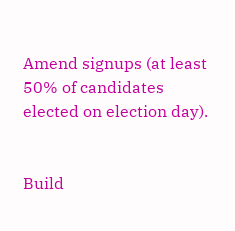Amend signups (at least 50% of candidates elected on election day).


Build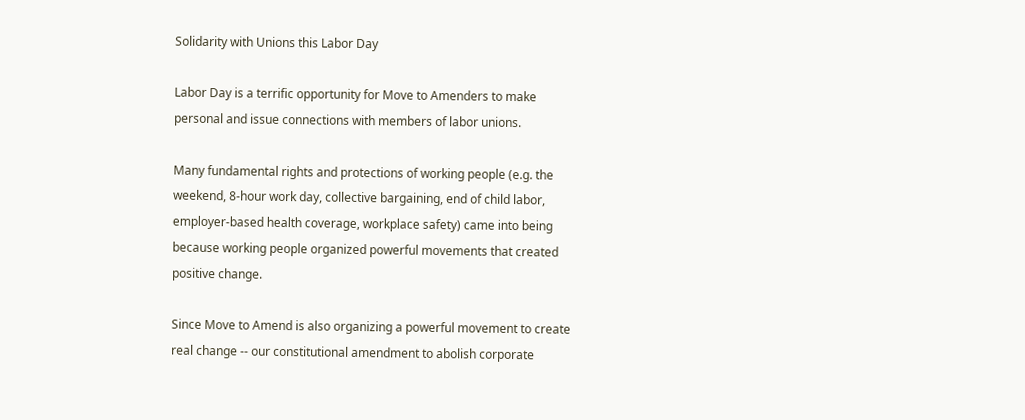Solidarity with Unions this Labor Day

Labor Day is a terrific opportunity for Move to Amenders to make personal and issue connections with members of labor unions.

Many fundamental rights and protections of working people (e.g. the weekend, 8-hour work day, collective bargaining, end of child labor, employer-based health coverage, workplace safety) came into being because working people organized powerful movements that created positive change.

Since Move to Amend is also organizing a powerful movement to create real change -- our constitutional amendment to abolish corporate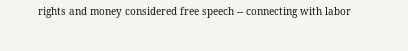rights and money considered free speech -- connecting with labor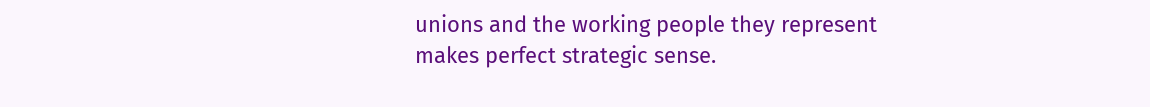unions and the working people they represent makes perfect strategic sense.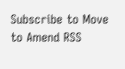Subscribe to Move to Amend RSS